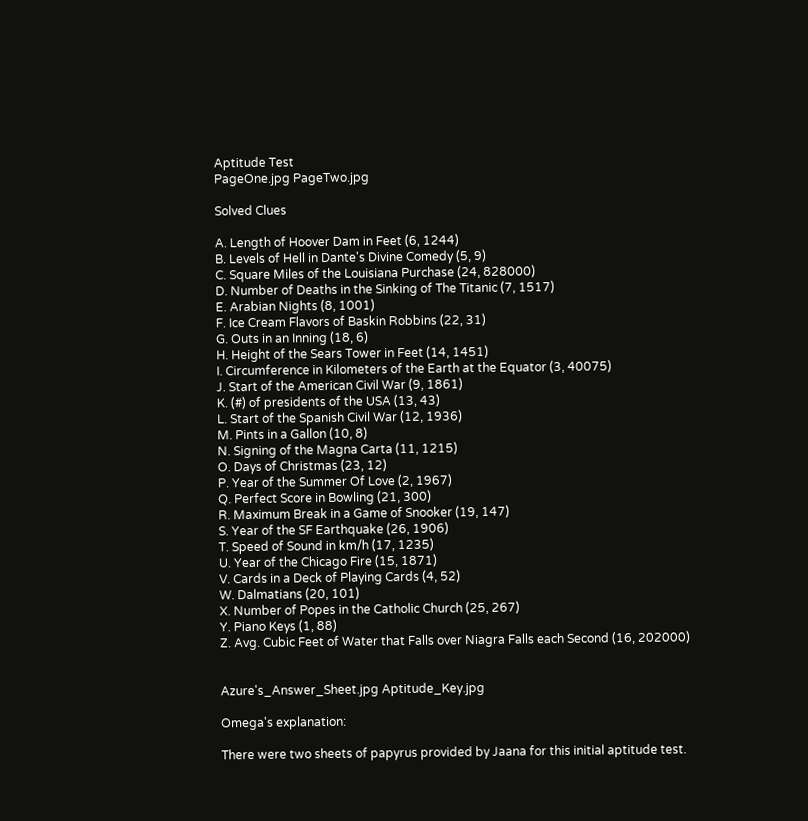Aptitude Test
PageOne.jpg PageTwo.jpg

Solved Clues

A. Length of Hoover Dam in Feet (6, 1244)
B. Levels of Hell in Dante's Divine Comedy (5, 9)
C. Square Miles of the Louisiana Purchase (24, 828000)
D. Number of Deaths in the Sinking of The Titanic (7, 1517)
E. Arabian Nights (8, 1001)
F. Ice Cream Flavors of Baskin Robbins (22, 31)
G. Outs in an Inning (18, 6)
H. Height of the Sears Tower in Feet (14, 1451)
I. Circumference in Kilometers of the Earth at the Equator (3, 40075)
J. Start of the American Civil War (9, 1861)
K. (#) of presidents of the USA (13, 43)
L. Start of the Spanish Civil War (12, 1936)
M. Pints in a Gallon (10, 8)
N. Signing of the Magna Carta (11, 1215)
O. Days of Christmas (23, 12)
P. Year of the Summer Of Love (2, 1967)
Q. Perfect Score in Bowling (21, 300)
R. Maximum Break in a Game of Snooker (19, 147)
S. Year of the SF Earthquake (26, 1906)
T. Speed of Sound in km/h (17, 1235)
U. Year of the Chicago Fire (15, 1871)
V. Cards in a Deck of Playing Cards (4, 52)
W. Dalmatians (20, 101)
X. Number of Popes in the Catholic Church (25, 267)
Y. Piano Keys (1, 88)
Z. Avg. Cubic Feet of Water that Falls over Niagra Falls each Second (16, 202000)


Azure's_Answer_Sheet.jpg Aptitude_Key.jpg

Omega's explanation:

There were two sheets of papyrus provided by Jaana for this initial aptitude test.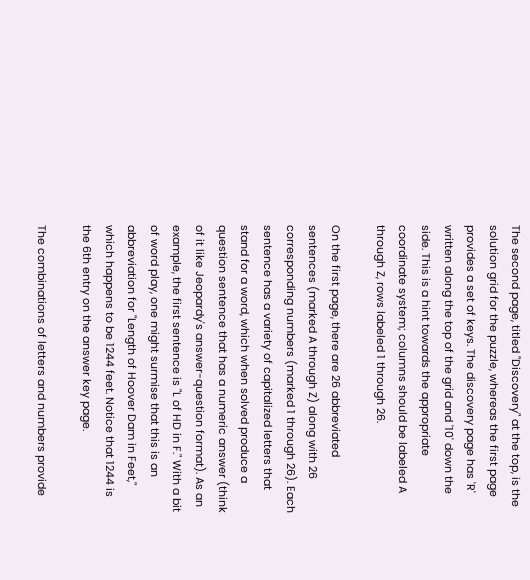The second page, titled "Discovery" at the top, is the solution grid for the puzzle, whereas the first page provides a set of keys. The discovery page has 'R' written along the top of the grid and '10' down the side. This is a hint towards the appropriate coordinate system; columns should be labeled A through Z, rows labeled 1 through 26.

On the first page, there are 26 abbreviated sentences (marked A through Z) along with 26 corresponding numbers (marked 1 through 26). Each sentence has a variety of capitalized letters that stand for a word, which when solved produce a question sentence that has a numeric answer (think of it like Jeopardy's answer-question format). As an example, the first sentence is "L of HD in F." With a bit of word play, one might surmise that this is an abbreviation for "Length of Hoover Dam in Feet," which happens to be 1244 feet. Notice that 1244 is the 6th entry on the answer key page.

The combinations of letters and numbers provide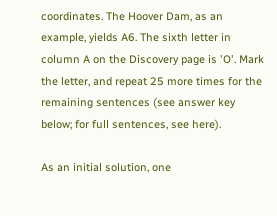coordinates. The Hoover Dam, as an example, yields A6. The sixth letter in column A on the Discovery page is 'O'. Mark the letter, and repeat 25 more times for the remaining sentences (see answer key below; for full sentences, see here).

As an initial solution, one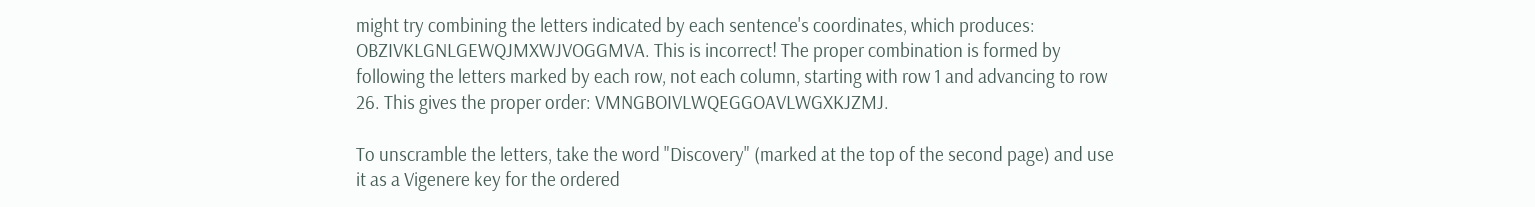might try combining the letters indicated by each sentence's coordinates, which produces: OBZIVKLGNLGEWQJMXWJVOGGMVA. This is incorrect! The proper combination is formed by following the letters marked by each row, not each column, starting with row 1 and advancing to row 26. This gives the proper order: VMNGBOIVLWQEGGOAVLWGXKJZMJ.

To unscramble the letters, take the word "Discovery" (marked at the top of the second page) and use it as a Vigenere key for the ordered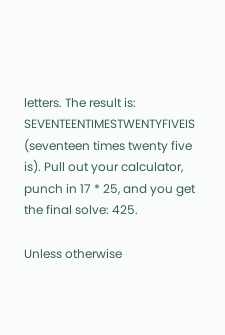letters. The result is: SEVENTEENTIMESTWENTYFIVEIS (seventeen times twenty five is). Pull out your calculator, punch in 17 * 25, and you get the final solve: 425.

Unless otherwise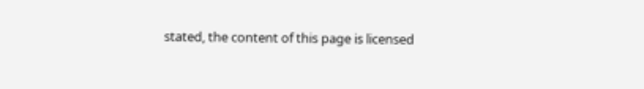stated, the content of this page is licensed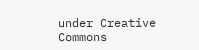under Creative Commons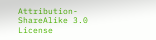Attribution-ShareAlike 3.0 License